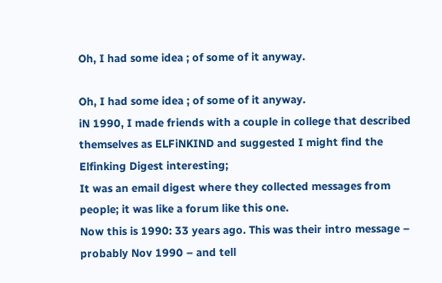Oh, I had some idea ; of some of it anyway.

Oh, I had some idea ; of some of it anyway.
iN 1990, I made friends with a couple in college that described themselves as ELFiNKIND and suggested I might find the Elfinking Digest interesting;
It was an email digest where they collected messages from people; it was like a forum like this one.
Now this is 1990: 33 years ago. This was their intro message – probably Nov 1990 – and tell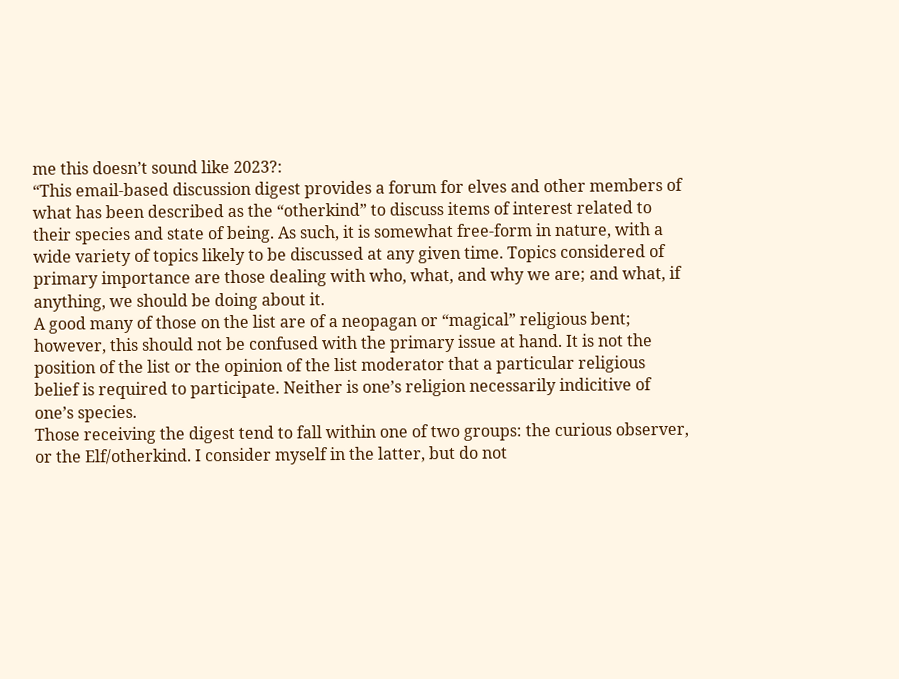me this doesn’t sound like 2023?:
“This email-based discussion digest provides a forum for elves and other members of what has been described as the “otherkind” to discuss items of interest related to their species and state of being. As such, it is somewhat free-form in nature, with a wide variety of topics likely to be discussed at any given time. Topics considered of primary importance are those dealing with who, what, and why we are; and what, if anything, we should be doing about it.
A good many of those on the list are of a neopagan or “magical” religious bent; however, this should not be confused with the primary issue at hand. It is not the position of the list or the opinion of the list moderator that a particular religious belief is required to participate. Neither is one’s religion necessarily indicitive of one’s species.
Those receiving the digest tend to fall within one of two groups: the curious observer, or the Elf/otherkind. I consider myself in the latter, but do not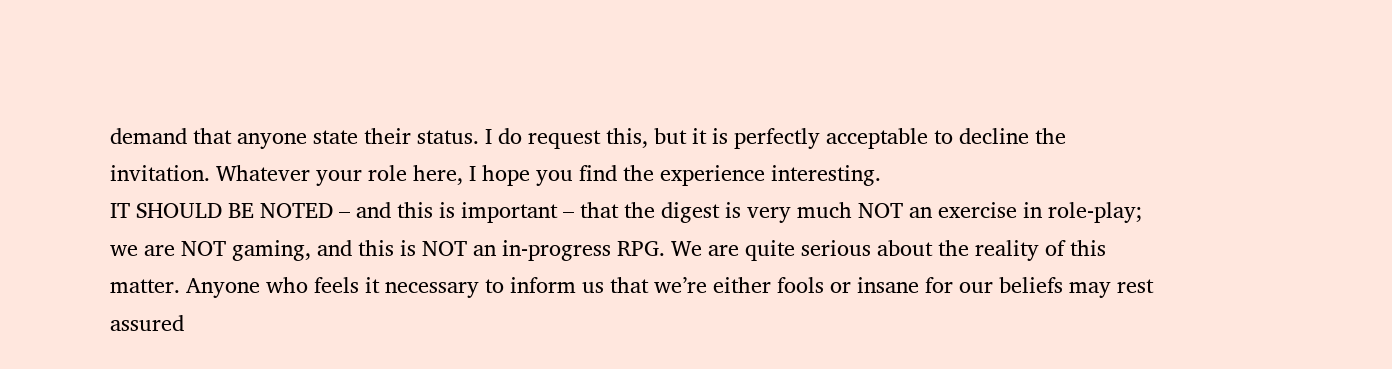demand that anyone state their status. I do request this, but it is perfectly acceptable to decline the invitation. Whatever your role here, I hope you find the experience interesting.
IT SHOULD BE NOTED – and this is important – that the digest is very much NOT an exercise in role-play; we are NOT gaming, and this is NOT an in-progress RPG. We are quite serious about the reality of this matter. Anyone who feels it necessary to inform us that we’re either fools or insane for our beliefs may rest assured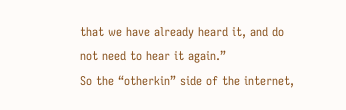that we have already heard it, and do not need to hear it again.”
So the “otherkin” side of the internet,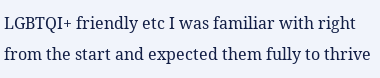LGBTQI+ friendly etc I was familiar with right from the start and expected them fully to thrive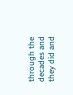through the decades and they did and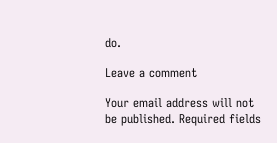do.

Leave a comment

Your email address will not be published. Required fields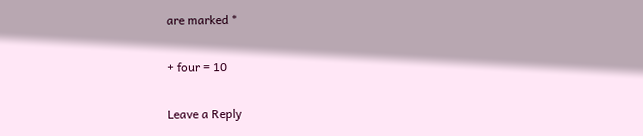are marked *

+ four = 10

Leave a Reply